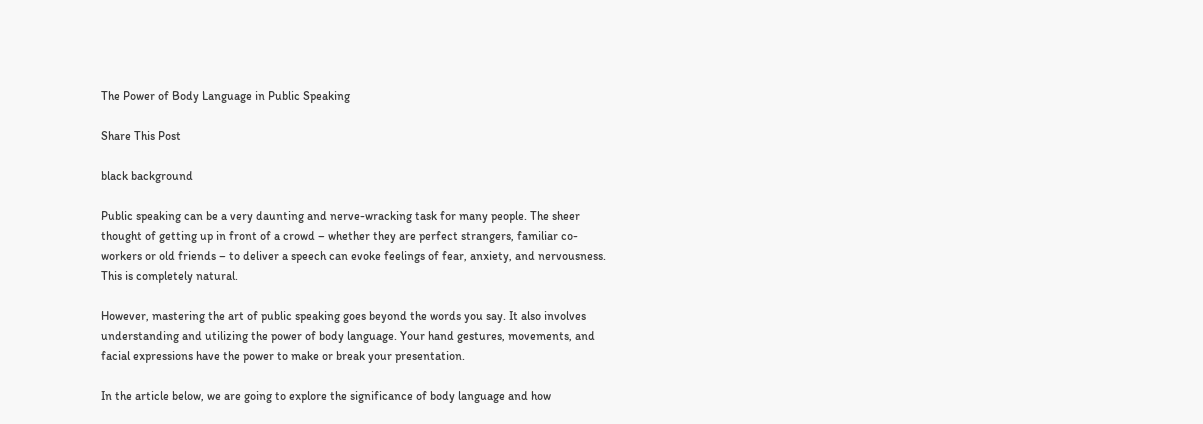The Power of Body Language in Public Speaking

Share This Post

black background

Public speaking can be a very daunting and nerve-wracking task for many people. The sheer thought of getting up in front of a crowd – whether they are perfect strangers, familiar co-workers or old friends – to deliver a speech can evoke feelings of fear, anxiety, and nervousness. This is completely natural.

However, mastering the art of public speaking goes beyond the words you say. It also involves understanding and utilizing the power of body language. Your hand gestures, movements, and facial expressions have the power to make or break your presentation.

In the article below, we are going to explore the significance of body language and how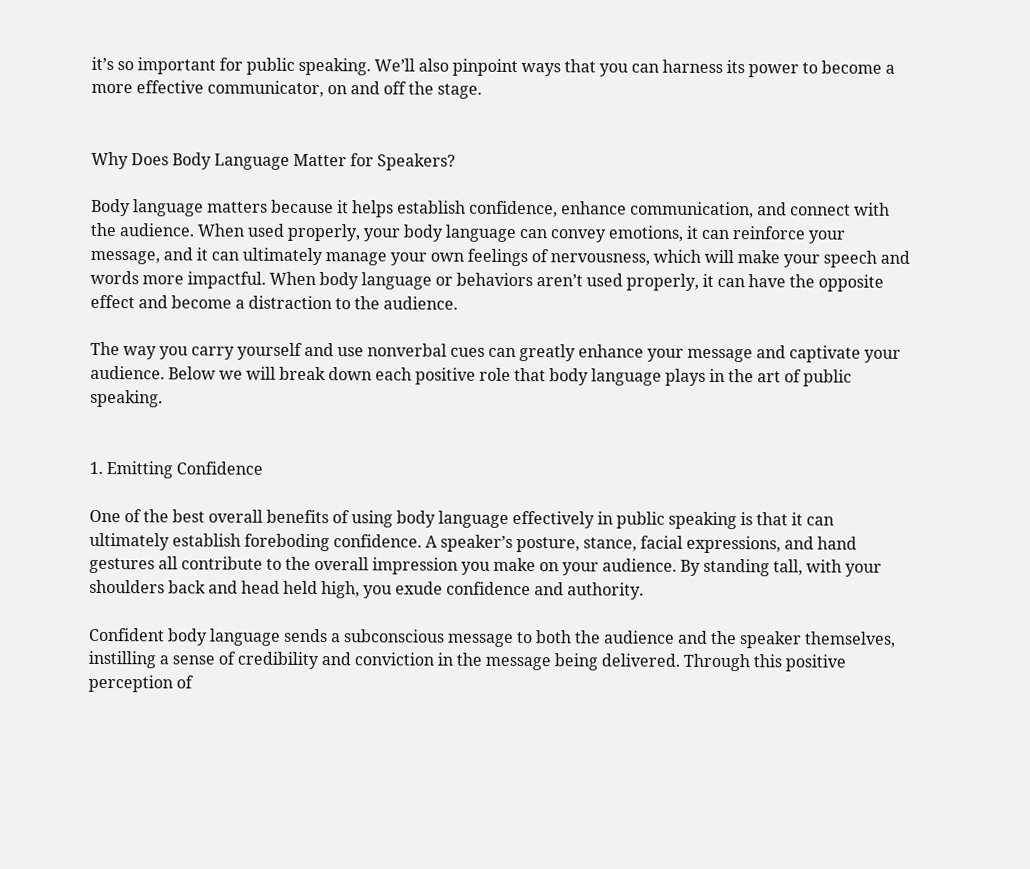it’s so important for public speaking. We’ll also pinpoint ways that you can harness its power to become a more effective communicator, on and off the stage.


Why Does Body Language Matter for Speakers?

Body language matters because it helps establish confidence, enhance communication, and connect with the audience. When used properly, your body language can convey emotions, it can reinforce your message, and it can ultimately manage your own feelings of nervousness, which will make your speech and words more impactful. When body language or behaviors aren’t used properly, it can have the opposite effect and become a distraction to the audience.

The way you carry yourself and use nonverbal cues can greatly enhance your message and captivate your audience. Below we will break down each positive role that body language plays in the art of public speaking.


1. Emitting Confidence

One of the best overall benefits of using body language effectively in public speaking is that it can ultimately establish foreboding confidence. A speaker’s posture, stance, facial expressions, and hand gestures all contribute to the overall impression you make on your audience. By standing tall, with your shoulders back and head held high, you exude confidence and authority.

Confident body language sends a subconscious message to both the audience and the speaker themselves, instilling a sense of credibility and conviction in the message being delivered. Through this positive perception of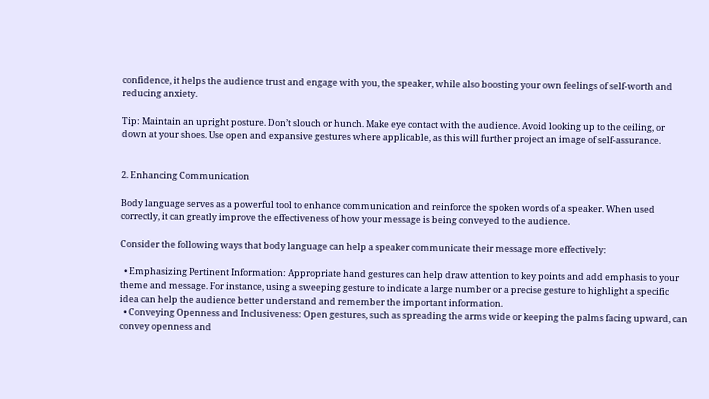confidence, it helps the audience trust and engage with you, the speaker, while also boosting your own feelings of self-worth and reducing anxiety.

Tip: Maintain an upright posture. Don’t slouch or hunch. Make eye contact with the audience. Avoid looking up to the ceiling, or down at your shoes. Use open and expansive gestures where applicable, as this will further project an image of self-assurance.


2. Enhancing Communication

Body language serves as a powerful tool to enhance communication and reinforce the spoken words of a speaker. When used correctly, it can greatly improve the effectiveness of how your message is being conveyed to the audience.

Consider the following ways that body language can help a speaker communicate their message more effectively:

  • Emphasizing Pertinent Information: Appropriate hand gestures can help draw attention to key points and add emphasis to your theme and message. For instance, using a sweeping gesture to indicate a large number or a precise gesture to highlight a specific idea can help the audience better understand and remember the important information.
  • Conveying Openness and Inclusiveness: Open gestures, such as spreading the arms wide or keeping the palms facing upward, can convey openness and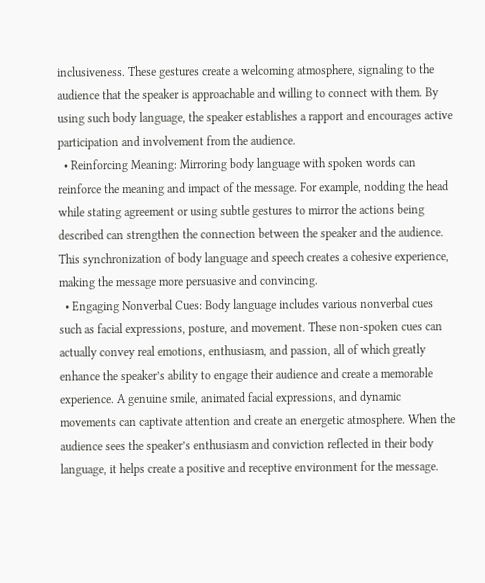inclusiveness. These gestures create a welcoming atmosphere, signaling to the audience that the speaker is approachable and willing to connect with them. By using such body language, the speaker establishes a rapport and encourages active participation and involvement from the audience.
  • Reinforcing Meaning: Mirroring body language with spoken words can reinforce the meaning and impact of the message. For example, nodding the head while stating agreement or using subtle gestures to mirror the actions being described can strengthen the connection between the speaker and the audience. This synchronization of body language and speech creates a cohesive experience, making the message more persuasive and convincing.
  • Engaging Nonverbal Cues: Body language includes various nonverbal cues such as facial expressions, posture, and movement. These non-spoken cues can actually convey real emotions, enthusiasm, and passion, all of which greatly enhance the speaker’s ability to engage their audience and create a memorable experience. A genuine smile, animated facial expressions, and dynamic movements can captivate attention and create an energetic atmosphere. When the audience sees the speaker’s enthusiasm and conviction reflected in their body language, it helps create a positive and receptive environment for the message.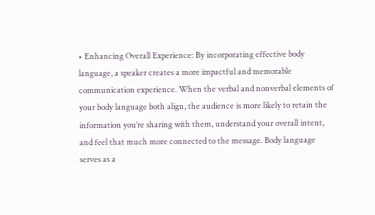• Enhancing Overall Experience: By incorporating effective body language, a speaker creates a more impactful and memorable communication experience. When the verbal and nonverbal elements of your body language both align, the audience is more likely to retain the information you’re sharing with them, understand your overall intent, and feel that much more connected to the message. Body language serves as a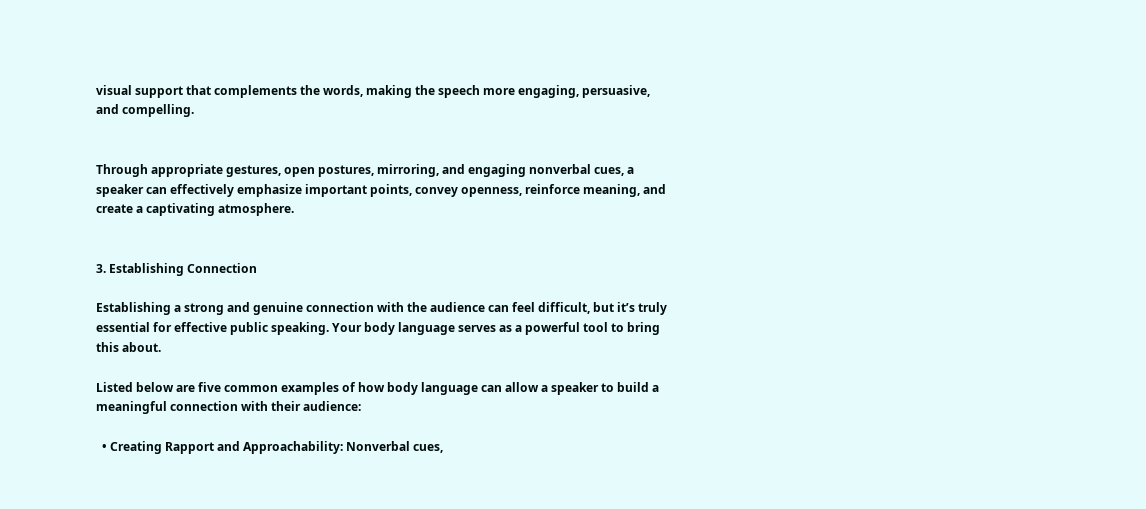visual support that complements the words, making the speech more engaging, persuasive, and compelling.


Through appropriate gestures, open postures, mirroring, and engaging nonverbal cues, a speaker can effectively emphasize important points, convey openness, reinforce meaning, and create a captivating atmosphere.


3. Establishing Connection

Establishing a strong and genuine connection with the audience can feel difficult, but it’s truly essential for effective public speaking. Your body language serves as a powerful tool to bring this about.

Listed below are five common examples of how body language can allow a speaker to build a meaningful connection with their audience:

  • Creating Rapport and Approachability: Nonverbal cues,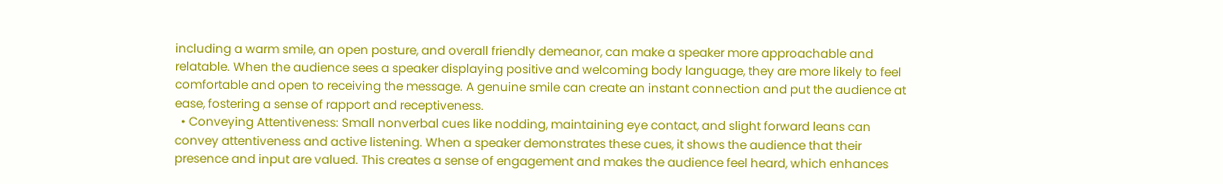including a warm smile, an open posture, and overall friendly demeanor, can make a speaker more approachable and relatable. When the audience sees a speaker displaying positive and welcoming body language, they are more likely to feel comfortable and open to receiving the message. A genuine smile can create an instant connection and put the audience at ease, fostering a sense of rapport and receptiveness.
  • Conveying Attentiveness: Small nonverbal cues like nodding, maintaining eye contact, and slight forward leans can convey attentiveness and active listening. When a speaker demonstrates these cues, it shows the audience that their presence and input are valued. This creates a sense of engagement and makes the audience feel heard, which enhances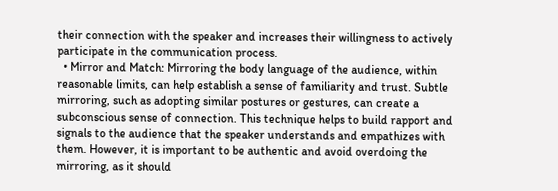their connection with the speaker and increases their willingness to actively participate in the communication process.
  • Mirror and Match: Mirroring the body language of the audience, within reasonable limits, can help establish a sense of familiarity and trust. Subtle mirroring, such as adopting similar postures or gestures, can create a subconscious sense of connection. This technique helps to build rapport and signals to the audience that the speaker understands and empathizes with them. However, it is important to be authentic and avoid overdoing the mirroring, as it should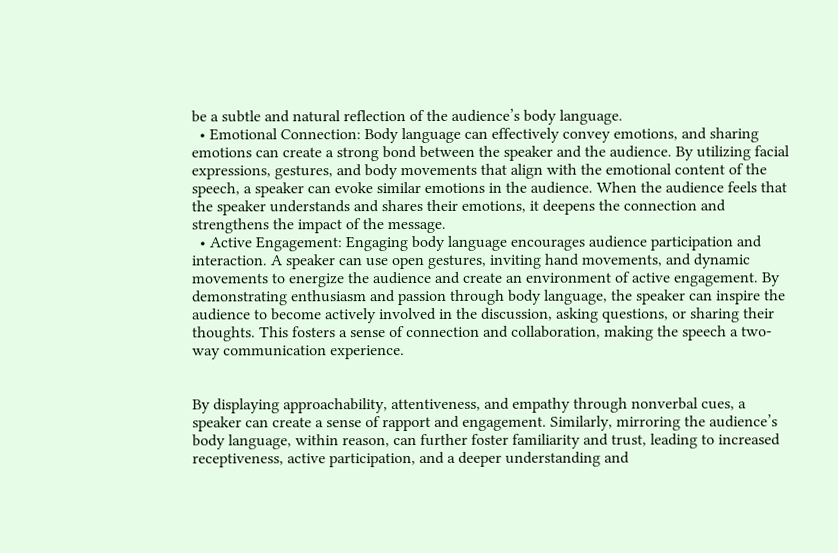be a subtle and natural reflection of the audience’s body language.
  • Emotional Connection: Body language can effectively convey emotions, and sharing emotions can create a strong bond between the speaker and the audience. By utilizing facial expressions, gestures, and body movements that align with the emotional content of the speech, a speaker can evoke similar emotions in the audience. When the audience feels that the speaker understands and shares their emotions, it deepens the connection and strengthens the impact of the message.
  • Active Engagement: Engaging body language encourages audience participation and interaction. A speaker can use open gestures, inviting hand movements, and dynamic movements to energize the audience and create an environment of active engagement. By demonstrating enthusiasm and passion through body language, the speaker can inspire the audience to become actively involved in the discussion, asking questions, or sharing their thoughts. This fosters a sense of connection and collaboration, making the speech a two-way communication experience.


By displaying approachability, attentiveness, and empathy through nonverbal cues, a speaker can create a sense of rapport and engagement. Similarly, mirroring the audience’s body language, within reason, can further foster familiarity and trust, leading to increased receptiveness, active participation, and a deeper understanding and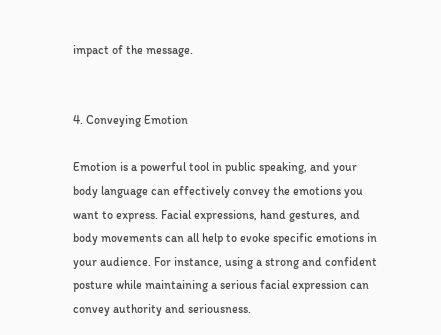impact of the message.


4. Conveying Emotion

Emotion is a powerful tool in public speaking, and your body language can effectively convey the emotions you want to express. Facial expressions, hand gestures, and body movements can all help to evoke specific emotions in your audience. For instance, using a strong and confident posture while maintaining a serious facial expression can convey authority and seriousness.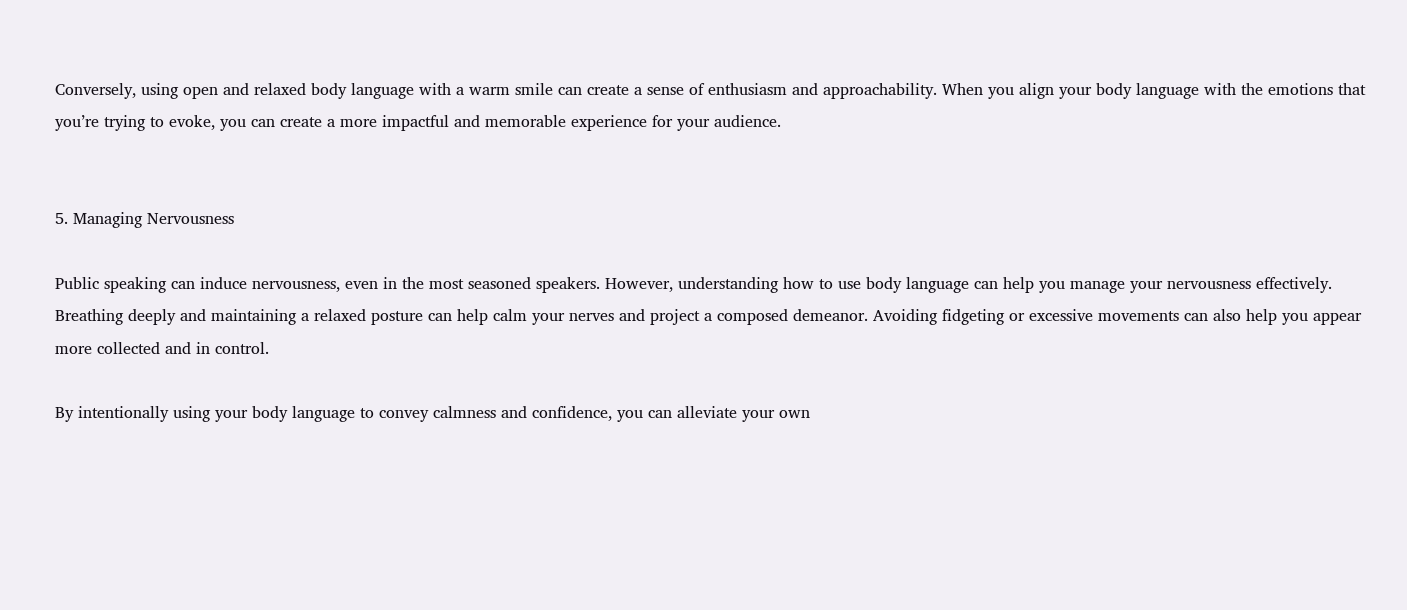Conversely, using open and relaxed body language with a warm smile can create a sense of enthusiasm and approachability. When you align your body language with the emotions that you’re trying to evoke, you can create a more impactful and memorable experience for your audience.


5. Managing Nervousness

Public speaking can induce nervousness, even in the most seasoned speakers. However, understanding how to use body language can help you manage your nervousness effectively. Breathing deeply and maintaining a relaxed posture can help calm your nerves and project a composed demeanor. Avoiding fidgeting or excessive movements can also help you appear more collected and in control.

By intentionally using your body language to convey calmness and confidence, you can alleviate your own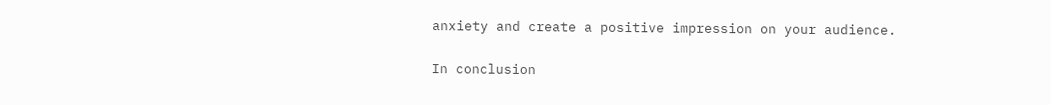anxiety and create a positive impression on your audience.

In conclusion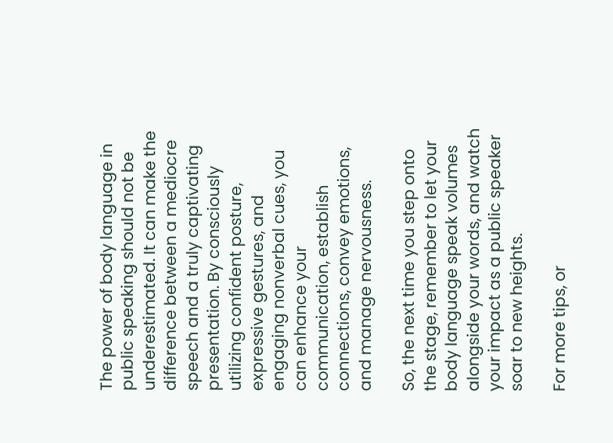The power of body language in public speaking should not be underestimated. It can make the difference between a mediocre speech and a truly captivating presentation. By consciously utilizing confident posture, expressive gestures, and engaging nonverbal cues, you can enhance your communication, establish connections, convey emotions, and manage nervousness.

So, the next time you step onto the stage, remember to let your body language speak volumes alongside your words, and watch your impact as a public speaker soar to new heights.

For more tips, or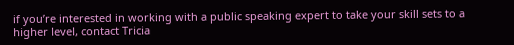if you’re interested in working with a public speaking expert to take your skill sets to a higher level, contact Tricia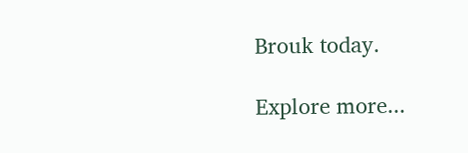Brouk today.

Explore more...